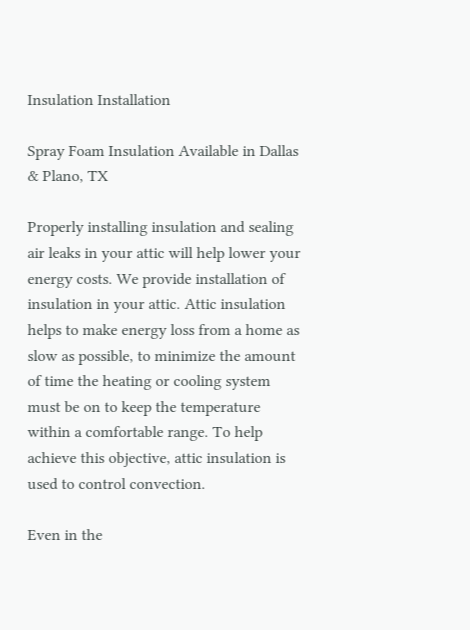Insulation Installation

Spray Foam Insulation Available in Dallas & Plano, TX

Properly installing insulation and sealing air leaks in your attic will help lower your energy costs. We provide installation of insulation in your attic. Attic insulation helps to make energy loss from a home as slow as possible, to minimize the amount of time the heating or cooling system must be on to keep the temperature within a comfortable range. To help achieve this objective, attic insulation is used to control convection.

Even in the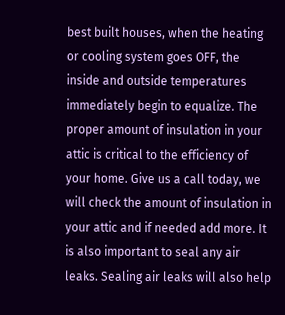best built houses, when the heating or cooling system goes OFF, the inside and outside temperatures immediately begin to equalize. The proper amount of insulation in your attic is critical to the efficiency of your home. Give us a call today, we will check the amount of insulation in your attic and if needed add more. It is also important to seal any air leaks. Sealing air leaks will also help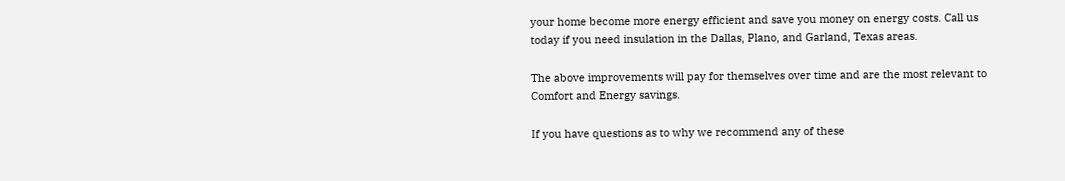your home become more energy efficient and save you money on energy costs. Call us today if you need insulation in the Dallas, Plano, and Garland, Texas areas.

The above improvements will pay for themselves over time and are the most relevant to Comfort and Energy savings.

If you have questions as to why we recommend any of these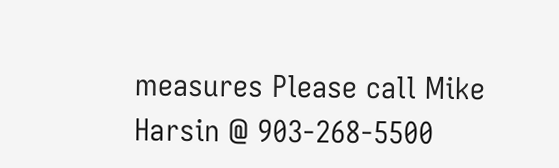measures Please call Mike Harsin @ 903-268-5500